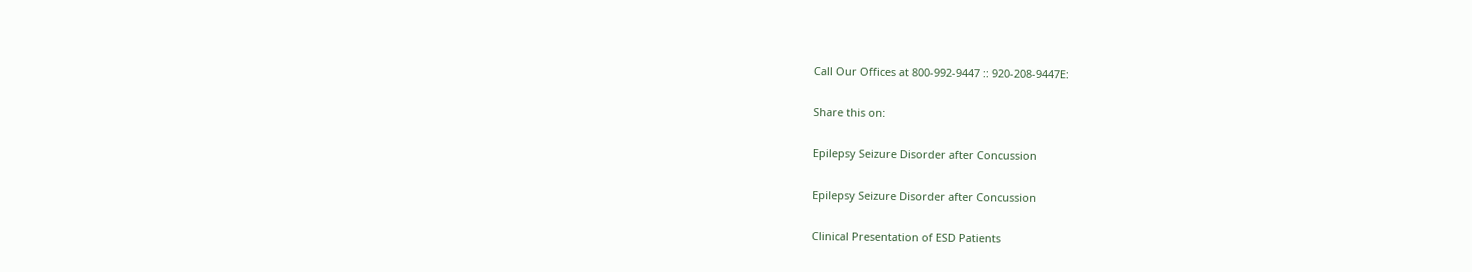Call Our Offices at 800-992-9447 :: 920-208-9447E:

Share this on:

Epilepsy Seizure Disorder after Concussion

Epilepsy Seizure Disorder after Concussion

Clinical Presentation of ESD Patients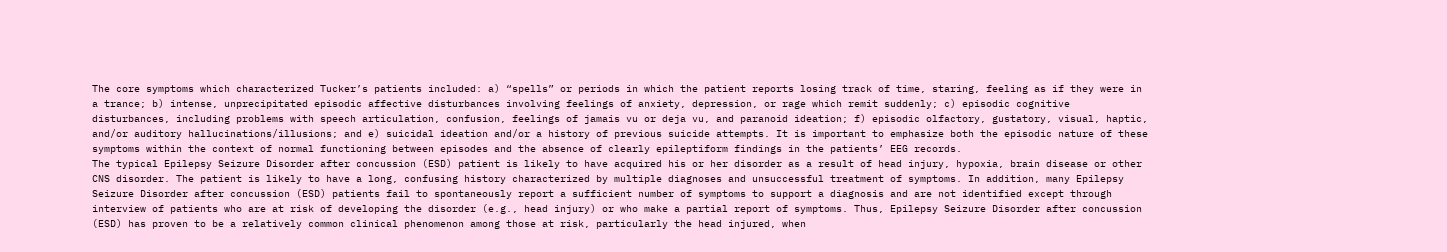The core symptoms which characterized Tucker’s patients included: a) “spells” or periods in which the patient reports losing track of time, staring, feeling as if they were in a trance; b) intense, unprecipitated episodic affective disturbances involving feelings of anxiety, depression, or rage which remit suddenly; c) episodic cognitive disturbances, including problems with speech articulation, confusion, feelings of jamais vu or deja vu, and paranoid ideation; f) episodic olfactory, gustatory, visual, haptic, and/or auditory hallucinations/illusions; and e) suicidal ideation and/or a history of previous suicide attempts. It is important to emphasize both the episodic nature of these symptoms within the context of normal functioning between episodes and the absence of clearly epileptiform findings in the patients’ EEG records.
The typical Epilepsy Seizure Disorder after concussion (ESD) patient is likely to have acquired his or her disorder as a result of head injury, hypoxia, brain disease or other CNS disorder. The patient is likely to have a long, confusing history characterized by multiple diagnoses and unsuccessful treatment of symptoms. In addition, many Epilepsy Seizure Disorder after concussion (ESD) patients fail to spontaneously report a sufficient number of symptoms to support a diagnosis and are not identified except through interview of patients who are at risk of developing the disorder (e.g., head injury) or who make a partial report of symptoms. Thus, Epilepsy Seizure Disorder after concussion (ESD) has proven to be a relatively common clinical phenomenon among those at risk, particularly the head injured, when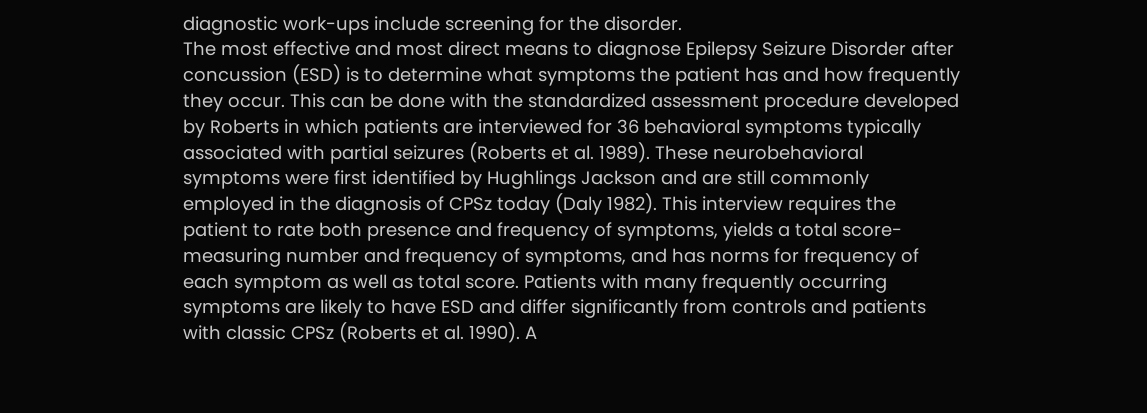diagnostic work-ups include screening for the disorder.
The most effective and most direct means to diagnose Epilepsy Seizure Disorder after concussion (ESD) is to determine what symptoms the patient has and how frequently they occur. This can be done with the standardized assessment procedure developed by Roberts in which patients are interviewed for 36 behavioral symptoms typically associated with partial seizures (Roberts et al. 1989). These neurobehavioral symptoms were first identified by Hughlings Jackson and are still commonly employed in the diagnosis of CPSz today (Daly 1982). This interview requires the patient to rate both presence and frequency of symptoms, yields a total score-measuring number and frequency of symptoms, and has norms for frequency of each symptom as well as total score. Patients with many frequently occurring symptoms are likely to have ESD and differ significantly from controls and patients with classic CPSz (Roberts et al. 1990). A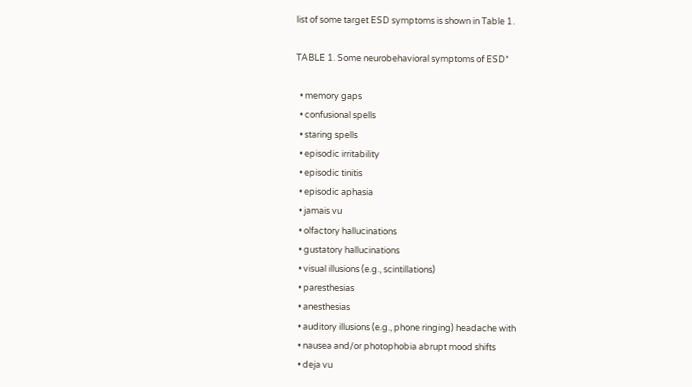list of some target ESD symptoms is shown in Table 1.

TABLE 1. Some neurobehavioral symptoms of ESD*

  • memory gaps
  • confusional spells
  • staring spells
  • episodic irritability
  • episodic tinitis
  • episodic aphasia
  • jamais vu
  • olfactory hallucinations
  • gustatory hallucinations
  • visual illusions (e.g., scintillations)
  • paresthesias
  • anesthesias
  • auditory illusions (e.g., phone ringing) headache with
  • nausea and/or photophobia abrupt mood shifts
  • deja vu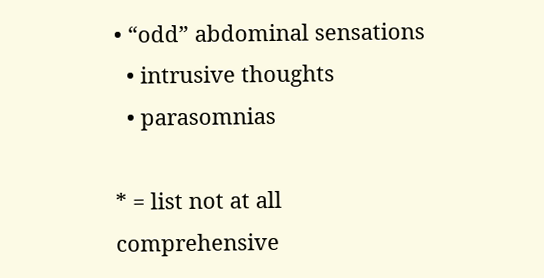• “odd” abdominal sensations
  • intrusive thoughts
  • parasomnias

* = list not at all comprehensive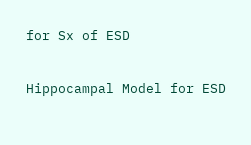for Sx of ESD

Hippocampal Model for ESD